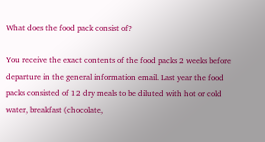What does the food pack consist of?

You receive the exact contents of the food packs 2 weeks before departure in the general information email. Last year the food packs consisted of 12 dry meals to be diluted with hot or cold water, breakfast (chocolate,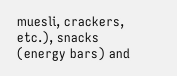muesli, crackers, etc.), snacks (energy bars) and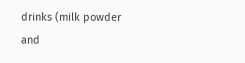drinks (milk powder and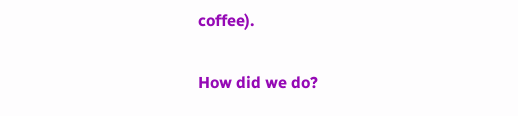coffee).

How did we do?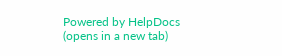Powered by HelpDocs (opens in a new tab)